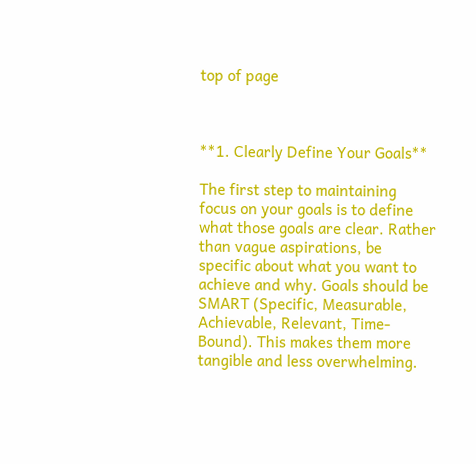top of page



**1. Clearly Define Your Goals**

The first step to maintaining focus on your goals is to define what those goals are clear. Rather than vague aspirations, be specific about what you want to achieve and why. Goals should be SMART (Specific, Measurable, Achievable, Relevant, Time-Bound). This makes them more tangible and less overwhelming.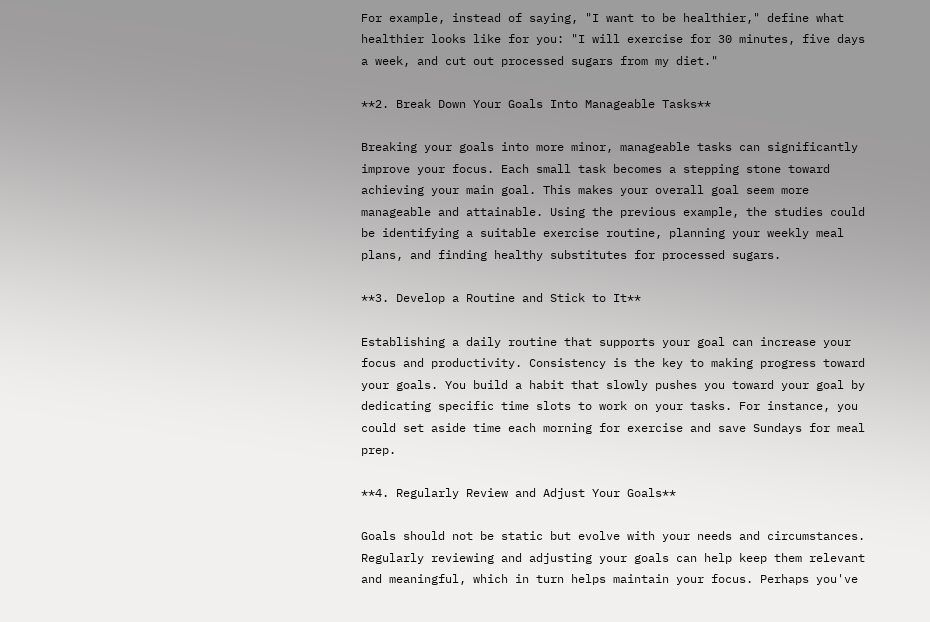For example, instead of saying, "I want to be healthier," define what healthier looks like for you: "I will exercise for 30 minutes, five days a week, and cut out processed sugars from my diet."

**2. Break Down Your Goals Into Manageable Tasks**

Breaking your goals into more minor, manageable tasks can significantly improve your focus. Each small task becomes a stepping stone toward achieving your main goal. This makes your overall goal seem more manageable and attainable. Using the previous example, the studies could be identifying a suitable exercise routine, planning your weekly meal plans, and finding healthy substitutes for processed sugars.

**3. Develop a Routine and Stick to It**

Establishing a daily routine that supports your goal can increase your focus and productivity. Consistency is the key to making progress toward your goals. You build a habit that slowly pushes you toward your goal by dedicating specific time slots to work on your tasks. For instance, you could set aside time each morning for exercise and save Sundays for meal prep.

**4. Regularly Review and Adjust Your Goals**

Goals should not be static but evolve with your needs and circumstances. Regularly reviewing and adjusting your goals can help keep them relevant and meaningful, which in turn helps maintain your focus. Perhaps you've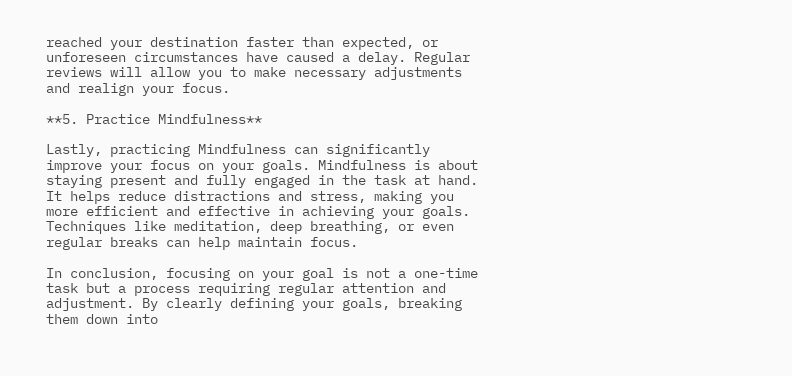reached your destination faster than expected, or unforeseen circumstances have caused a delay. Regular reviews will allow you to make necessary adjustments and realign your focus.

**5. Practice Mindfulness**

Lastly, practicing Mindfulness can significantly improve your focus on your goals. Mindfulness is about staying present and fully engaged in the task at hand. It helps reduce distractions and stress, making you more efficient and effective in achieving your goals. Techniques like meditation, deep breathing, or even regular breaks can help maintain focus.

In conclusion, focusing on your goal is not a one-time task but a process requiring regular attention and adjustment. By clearly defining your goals, breaking them down into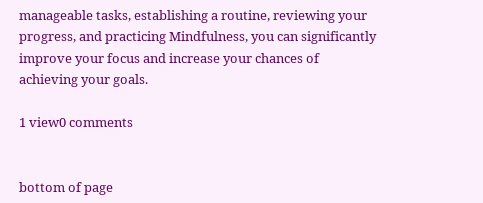manageable tasks, establishing a routine, reviewing your progress, and practicing Mindfulness, you can significantly improve your focus and increase your chances of achieving your goals.

1 view0 comments


bottom of page